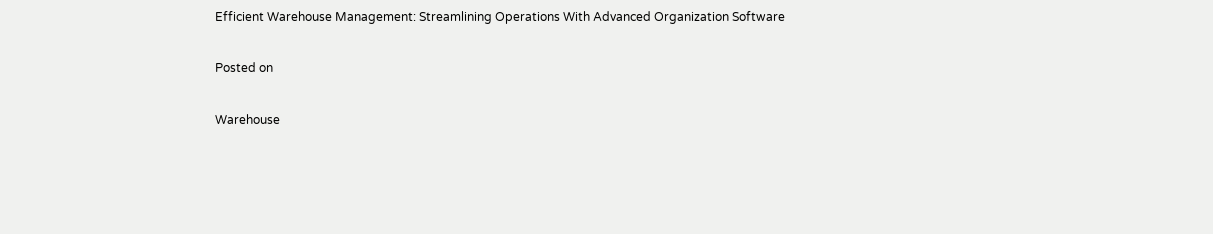Efficient Warehouse Management: Streamlining Operations With Advanced Organization Software

Posted on

Warehouse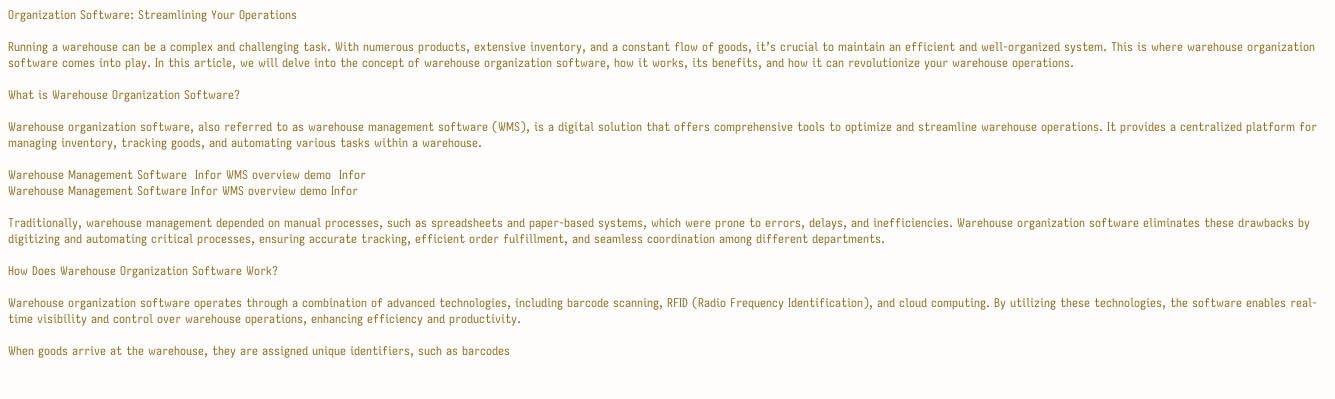Organization Software: Streamlining Your Operations

Running a warehouse can be a complex and challenging task. With numerous products, extensive inventory, and a constant flow of goods, it’s crucial to maintain an efficient and well-organized system. This is where warehouse organization software comes into play. In this article, we will delve into the concept of warehouse organization software, how it works, its benefits, and how it can revolutionize your warehouse operations.

What is Warehouse Organization Software?

Warehouse organization software, also referred to as warehouse management software (WMS), is a digital solution that offers comprehensive tools to optimize and streamline warehouse operations. It provides a centralized platform for managing inventory, tracking goods, and automating various tasks within a warehouse.

Warehouse Management Software  Infor WMS overview demo  Infor
Warehouse Management Software Infor WMS overview demo Infor

Traditionally, warehouse management depended on manual processes, such as spreadsheets and paper-based systems, which were prone to errors, delays, and inefficiencies. Warehouse organization software eliminates these drawbacks by digitizing and automating critical processes, ensuring accurate tracking, efficient order fulfillment, and seamless coordination among different departments.

How Does Warehouse Organization Software Work?

Warehouse organization software operates through a combination of advanced technologies, including barcode scanning, RFID (Radio Frequency Identification), and cloud computing. By utilizing these technologies, the software enables real-time visibility and control over warehouse operations, enhancing efficiency and productivity.

When goods arrive at the warehouse, they are assigned unique identifiers, such as barcodes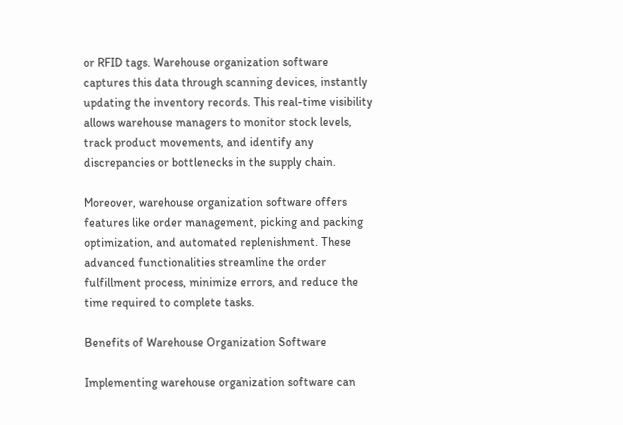or RFID tags. Warehouse organization software captures this data through scanning devices, instantly updating the inventory records. This real-time visibility allows warehouse managers to monitor stock levels, track product movements, and identify any discrepancies or bottlenecks in the supply chain.

Moreover, warehouse organization software offers features like order management, picking and packing optimization, and automated replenishment. These advanced functionalities streamline the order fulfillment process, minimize errors, and reduce the time required to complete tasks.

Benefits of Warehouse Organization Software

Implementing warehouse organization software can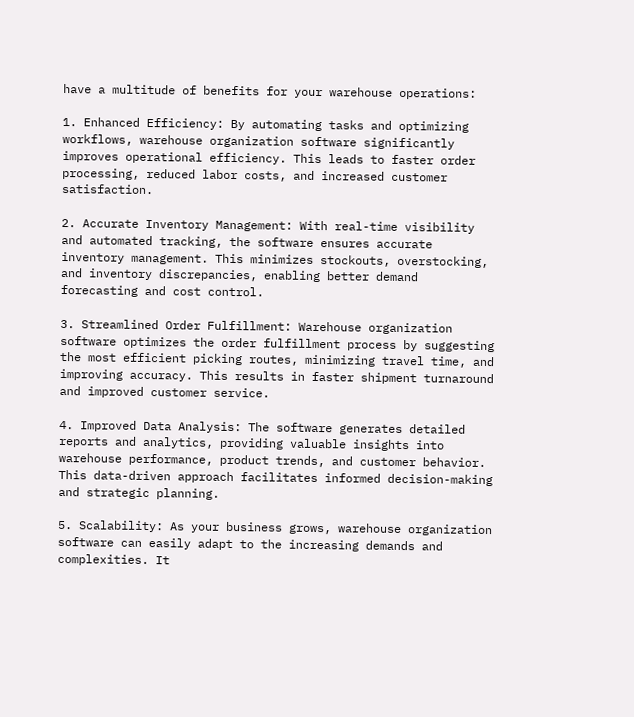have a multitude of benefits for your warehouse operations:

1. Enhanced Efficiency: By automating tasks and optimizing workflows, warehouse organization software significantly improves operational efficiency. This leads to faster order processing, reduced labor costs, and increased customer satisfaction.

2. Accurate Inventory Management: With real-time visibility and automated tracking, the software ensures accurate inventory management. This minimizes stockouts, overstocking, and inventory discrepancies, enabling better demand forecasting and cost control.

3. Streamlined Order Fulfillment: Warehouse organization software optimizes the order fulfillment process by suggesting the most efficient picking routes, minimizing travel time, and improving accuracy. This results in faster shipment turnaround and improved customer service.

4. Improved Data Analysis: The software generates detailed reports and analytics, providing valuable insights into warehouse performance, product trends, and customer behavior. This data-driven approach facilitates informed decision-making and strategic planning.

5. Scalability: As your business grows, warehouse organization software can easily adapt to the increasing demands and complexities. It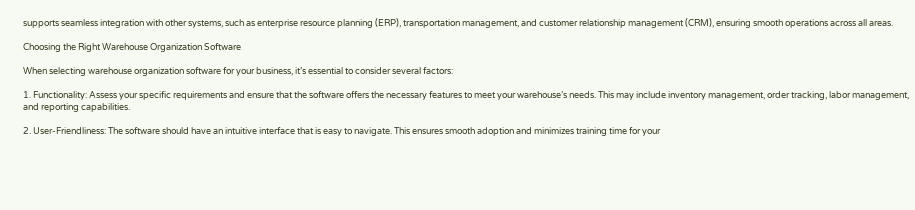supports seamless integration with other systems, such as enterprise resource planning (ERP), transportation management, and customer relationship management (CRM), ensuring smooth operations across all areas.

Choosing the Right Warehouse Organization Software

When selecting warehouse organization software for your business, it’s essential to consider several factors:

1. Functionality: Assess your specific requirements and ensure that the software offers the necessary features to meet your warehouse’s needs. This may include inventory management, order tracking, labor management, and reporting capabilities.

2. User-Friendliness: The software should have an intuitive interface that is easy to navigate. This ensures smooth adoption and minimizes training time for your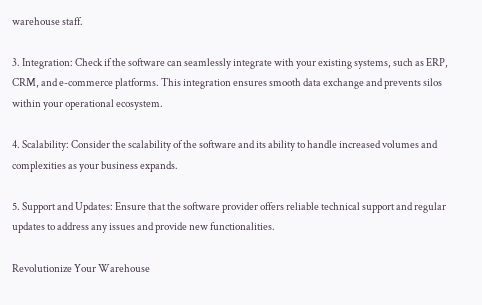warehouse staff.

3. Integration: Check if the software can seamlessly integrate with your existing systems, such as ERP, CRM, and e-commerce platforms. This integration ensures smooth data exchange and prevents silos within your operational ecosystem.

4. Scalability: Consider the scalability of the software and its ability to handle increased volumes and complexities as your business expands.

5. Support and Updates: Ensure that the software provider offers reliable technical support and regular updates to address any issues and provide new functionalities.

Revolutionize Your Warehouse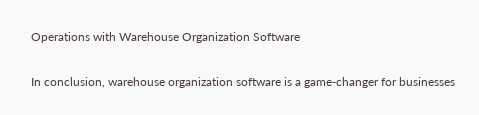Operations with Warehouse Organization Software

In conclusion, warehouse organization software is a game-changer for businesses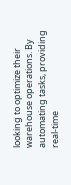looking to optimize their warehouse operations. By automating tasks, providing real-time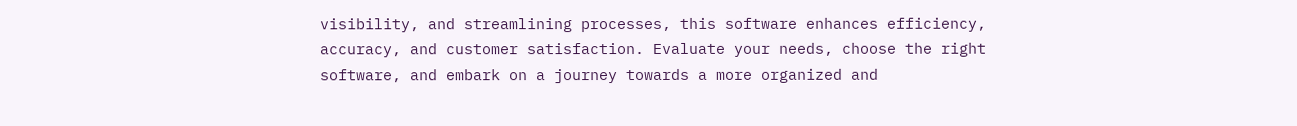visibility, and streamlining processes, this software enhances efficiency, accuracy, and customer satisfaction. Evaluate your needs, choose the right software, and embark on a journey towards a more organized and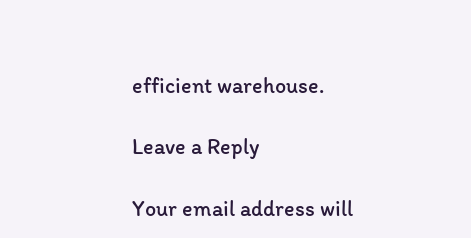efficient warehouse.

Leave a Reply

Your email address will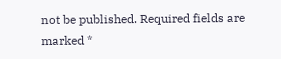not be published. Required fields are marked *